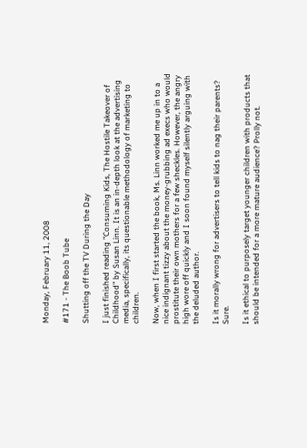Monday, February 11, 2008

#171 - The Boob Tube

Shutting off the TV During the Day

I just finished reading "Consuming Kids, The Hostile Takeover of Childhood" by Susan Linn. It is an in-depth look at the advertising media, specifically, its questionable methodology of marketing to children.

Now, when I first started the book, Ms. Linn worked me up in to a nice indignant tizzy about the money-grubbing ad execs who would prostitute their own mothers for a few sheckles. However, the angry high wore off quickly and I soon found myself silently arguing with the deluded author.

Is it morally wrong for advertisers to tell kids to nag their parents? Sure.

Is it ethical to purposely target younger children with products that should be intended for a more mature audience? Prolly not.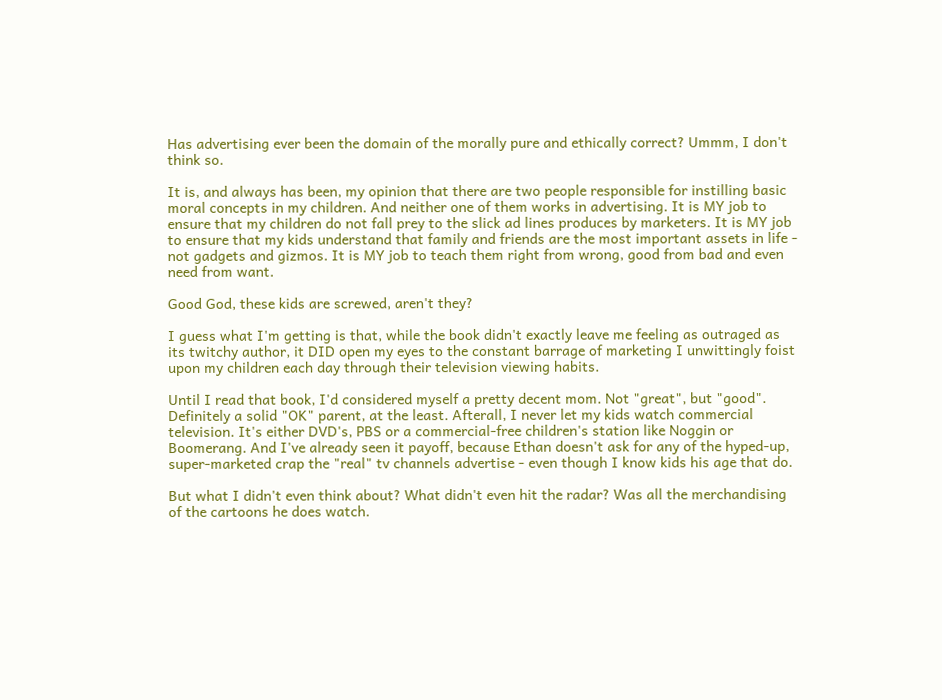Has advertising ever been the domain of the morally pure and ethically correct? Ummm, I don't think so.

It is, and always has been, my opinion that there are two people responsible for instilling basic moral concepts in my children. And neither one of them works in advertising. It is MY job to ensure that my children do not fall prey to the slick ad lines produces by marketers. It is MY job to ensure that my kids understand that family and friends are the most important assets in life - not gadgets and gizmos. It is MY job to teach them right from wrong, good from bad and even need from want.

Good God, these kids are screwed, aren't they?

I guess what I'm getting is that, while the book didn't exactly leave me feeling as outraged as its twitchy author, it DID open my eyes to the constant barrage of marketing I unwittingly foist upon my children each day through their television viewing habits.

Until I read that book, I'd considered myself a pretty decent mom. Not "great", but "good". Definitely a solid "OK" parent, at the least. Afterall, I never let my kids watch commercial television. It's either DVD's, PBS or a commercial-free children's station like Noggin or Boomerang. And I've already seen it payoff, because Ethan doesn't ask for any of the hyped-up, super-marketed crap the "real" tv channels advertise - even though I know kids his age that do.

But what I didn't even think about? What didn't even hit the radar? Was all the merchandising of the cartoons he does watch.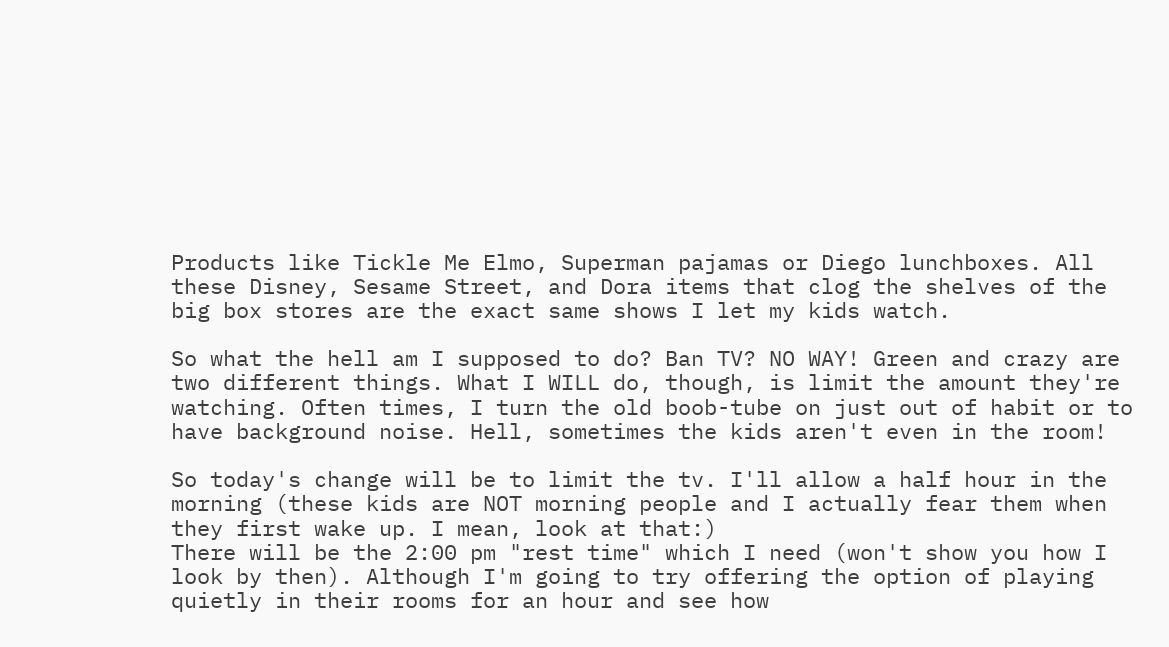Products like Tickle Me Elmo, Superman pajamas or Diego lunchboxes. All these Disney, Sesame Street, and Dora items that clog the shelves of the big box stores are the exact same shows I let my kids watch.

So what the hell am I supposed to do? Ban TV? NO WAY! Green and crazy are two different things. What I WILL do, though, is limit the amount they're watching. Often times, I turn the old boob-tube on just out of habit or to have background noise. Hell, sometimes the kids aren't even in the room!

So today's change will be to limit the tv. I'll allow a half hour in the morning (these kids are NOT morning people and I actually fear them when they first wake up. I mean, look at that:)
There will be the 2:00 pm "rest time" which I need (won't show you how I look by then). Although I'm going to try offering the option of playing quietly in their rooms for an hour and see how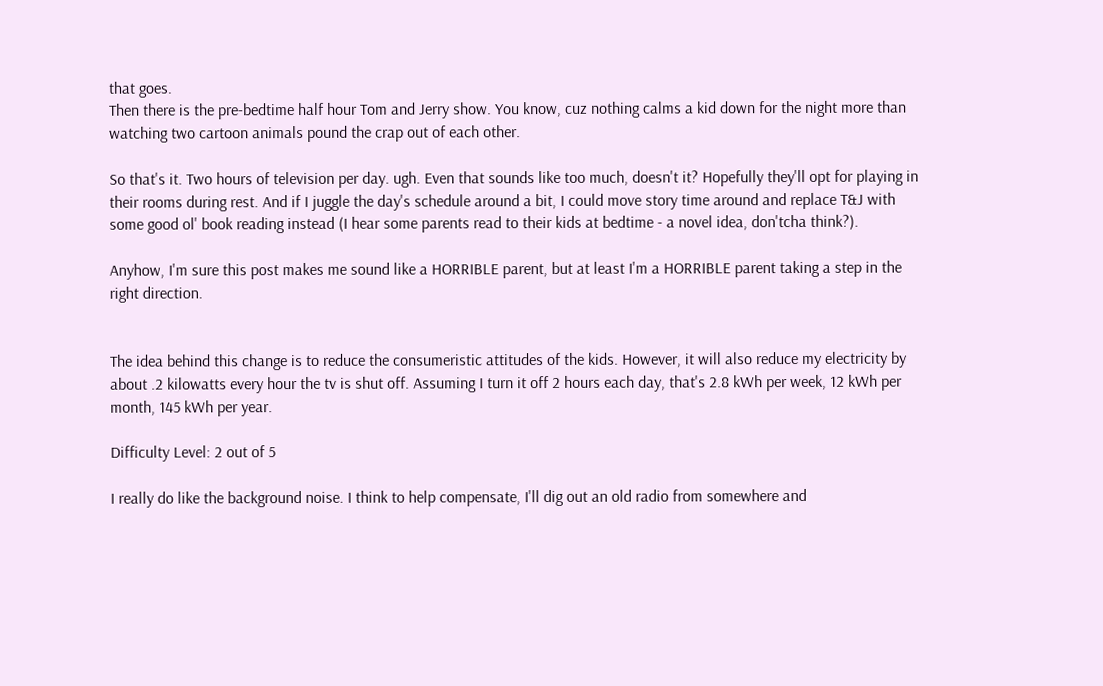that goes.
Then there is the pre-bedtime half hour Tom and Jerry show. You know, cuz nothing calms a kid down for the night more than watching two cartoon animals pound the crap out of each other.

So that's it. Two hours of television per day. ugh. Even that sounds like too much, doesn't it? Hopefully they'll opt for playing in their rooms during rest. And if I juggle the day's schedule around a bit, I could move story time around and replace T&J with some good ol' book reading instead (I hear some parents read to their kids at bedtime - a novel idea, don'tcha think?).

Anyhow, I'm sure this post makes me sound like a HORRIBLE parent, but at least I'm a HORRIBLE parent taking a step in the right direction.


The idea behind this change is to reduce the consumeristic attitudes of the kids. However, it will also reduce my electricity by about .2 kilowatts every hour the tv is shut off. Assuming I turn it off 2 hours each day, that's 2.8 kWh per week, 12 kWh per month, 145 kWh per year.

Difficulty Level: 2 out of 5

I really do like the background noise. I think to help compensate, I'll dig out an old radio from somewhere and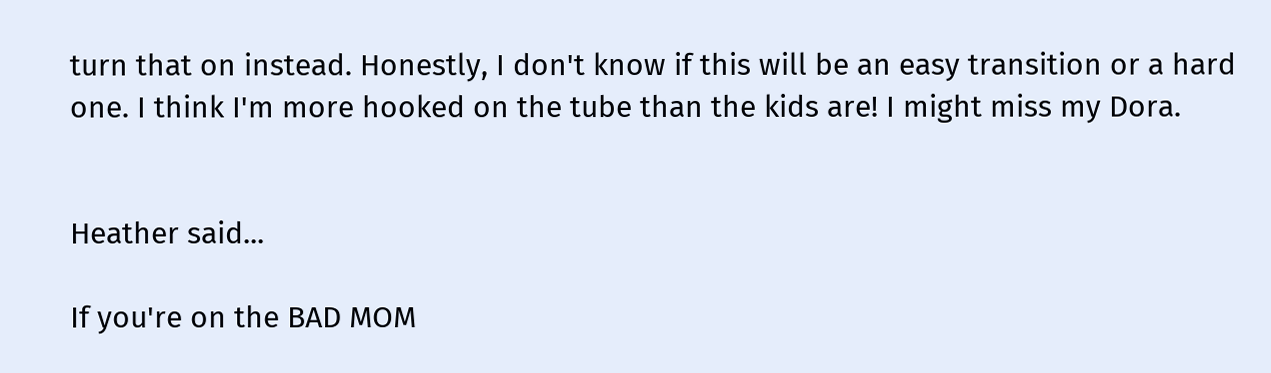turn that on instead. Honestly, I don't know if this will be an easy transition or a hard one. I think I'm more hooked on the tube than the kids are! I might miss my Dora.


Heather said...

If you're on the BAD MOM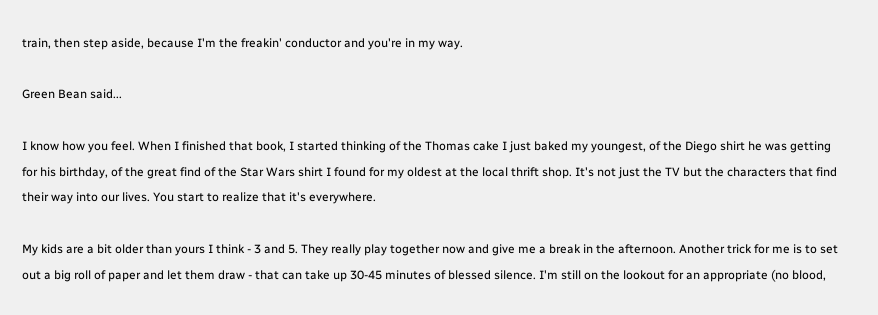train, then step aside, because I'm the freakin' conductor and you're in my way.

Green Bean said...

I know how you feel. When I finished that book, I started thinking of the Thomas cake I just baked my youngest, of the Diego shirt he was getting for his birthday, of the great find of the Star Wars shirt I found for my oldest at the local thrift shop. It's not just the TV but the characters that find their way into our lives. You start to realize that it's everywhere.

My kids are a bit older than yours I think - 3 and 5. They really play together now and give me a break in the afternoon. Another trick for me is to set out a big roll of paper and let them draw - that can take up 30-45 minutes of blessed silence. I'm still on the lookout for an appropriate (no blood,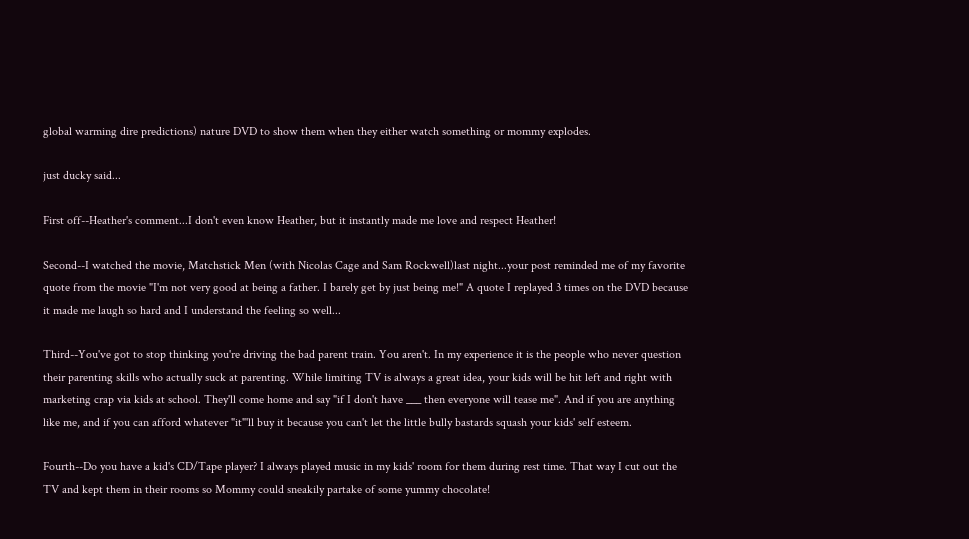global warming dire predictions) nature DVD to show them when they either watch something or mommy explodes.

just ducky said...

First off--Heather's comment...I don't even know Heather, but it instantly made me love and respect Heather!

Second--I watched the movie, Matchstick Men (with Nicolas Cage and Sam Rockwell)last night...your post reminded me of my favorite quote from the movie "I'm not very good at being a father. I barely get by just being me!" A quote I replayed 3 times on the DVD because it made me laugh so hard and I understand the feeling so well...

Third--You've got to stop thinking you're driving the bad parent train. You aren't. In my experience it is the people who never question their parenting skills who actually suck at parenting. While limiting TV is always a great idea, your kids will be hit left and right with marketing crap via kids at school. They'll come home and say "if I don't have ___ then everyone will tease me". And if you are anything like me, and if you can afford whatever "it"'ll buy it because you can't let the little bully bastards squash your kids' self esteem.

Fourth--Do you have a kid's CD/Tape player? I always played music in my kids' room for them during rest time. That way I cut out the TV and kept them in their rooms so Mommy could sneakily partake of some yummy chocolate!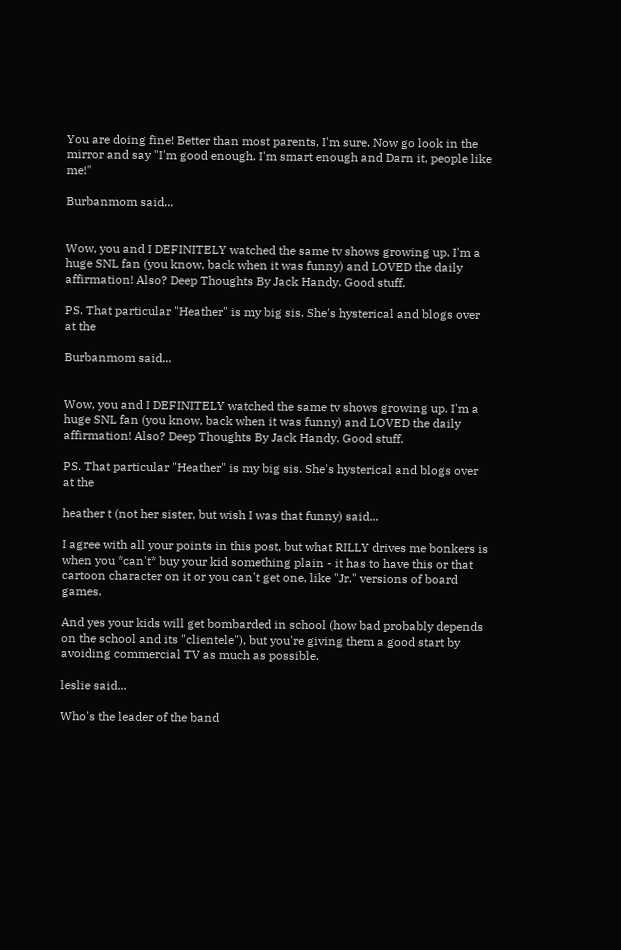You are doing fine! Better than most parents, I'm sure. Now go look in the mirror and say "I'm good enough. I'm smart enough and Darn it, people like me!"

Burbanmom said...


Wow, you and I DEFINITELY watched the same tv shows growing up. I'm a huge SNL fan (you know, back when it was funny) and LOVED the daily affirmation! Also? Deep Thoughts By Jack Handy. Good stuff.

PS. That particular "Heather" is my big sis. She's hysterical and blogs over at the

Burbanmom said...


Wow, you and I DEFINITELY watched the same tv shows growing up. I'm a huge SNL fan (you know, back when it was funny) and LOVED the daily affirmation! Also? Deep Thoughts By Jack Handy. Good stuff.

PS. That particular "Heather" is my big sis. She's hysterical and blogs over at the

heather t (not her sister, but wish I was that funny) said...

I agree with all your points in this post, but what RILLY drives me bonkers is when you *can't* buy your kid something plain - it has to have this or that cartoon character on it or you can't get one, like "Jr." versions of board games.

And yes your kids will get bombarded in school (how bad probably depends on the school and its "clientele"), but you're giving them a good start by avoiding commercial TV as much as possible.

leslie said...

Who's the leader of the band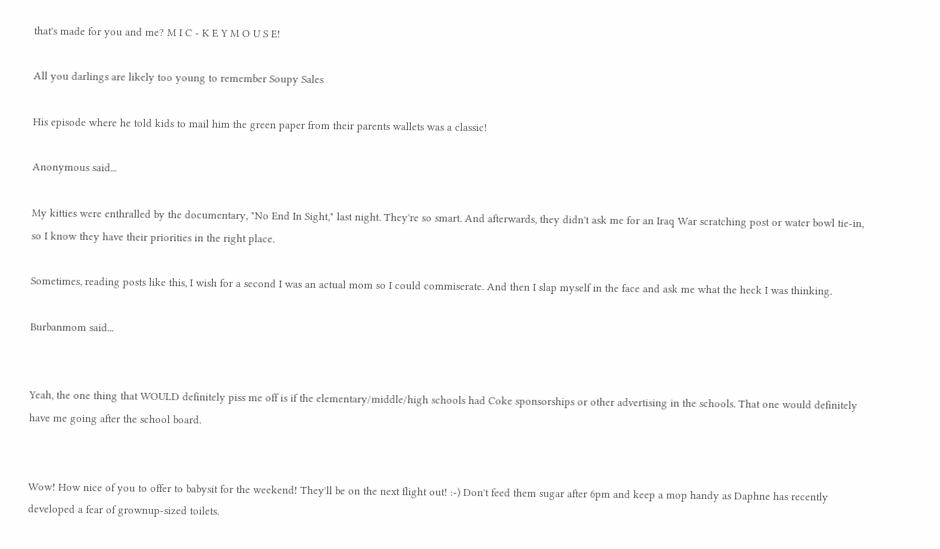that's made for you and me? M I C - K E Y M O U S E!

All you darlings are likely too young to remember Soupy Sales

His episode where he told kids to mail him the green paper from their parents wallets was a classic!

Anonymous said...

My kitties were enthralled by the documentary, "No End In Sight," last night. They're so smart. And afterwards, they didn't ask me for an Iraq War scratching post or water bowl tie-in, so I know they have their priorities in the right place.

Sometimes, reading posts like this, I wish for a second I was an actual mom so I could commiserate. And then I slap myself in the face and ask me what the heck I was thinking.

Burbanmom said...


Yeah, the one thing that WOULD definitely piss me off is if the elementary/middle/high schools had Coke sponsorships or other advertising in the schools. That one would definitely have me going after the school board.


Wow! How nice of you to offer to babysit for the weekend! They'll be on the next flight out! :-) Don't feed them sugar after 6pm and keep a mop handy as Daphne has recently developed a fear of grownup-sized toilets.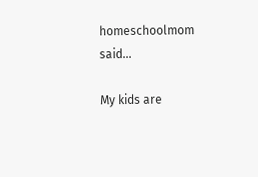homeschoolmom said...

My kids are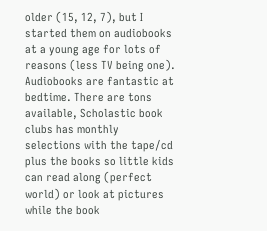older (15, 12, 7), but I started them on audiobooks at a young age for lots of reasons (less TV being one). Audiobooks are fantastic at bedtime. There are tons available, Scholastic book clubs has monthly selections with the tape/cd plus the books so little kids can read along (perfect world) or look at pictures while the book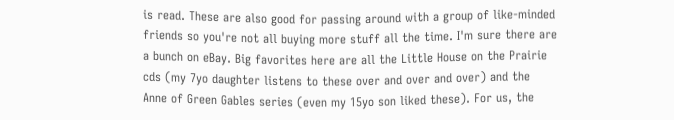is read. These are also good for passing around with a group of like-minded friends so you're not all buying more stuff all the time. I'm sure there are a bunch on eBay. Big favorites here are all the Little House on the Prairie cds (my 7yo daughter listens to these over and over and over) and the Anne of Green Gables series (even my 15yo son liked these). For us, the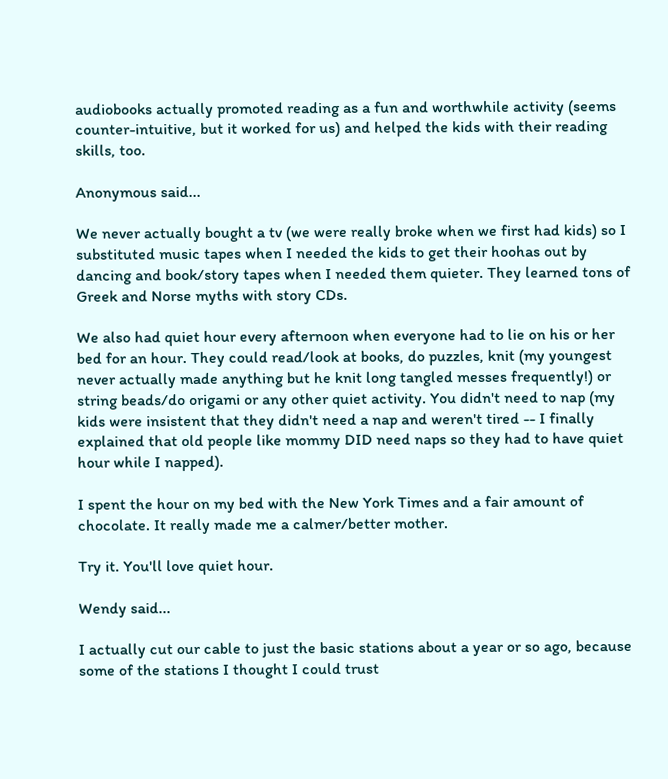audiobooks actually promoted reading as a fun and worthwhile activity (seems counter-intuitive, but it worked for us) and helped the kids with their reading skills, too.

Anonymous said...

We never actually bought a tv (we were really broke when we first had kids) so I substituted music tapes when I needed the kids to get their hoohas out by dancing and book/story tapes when I needed them quieter. They learned tons of Greek and Norse myths with story CDs.

We also had quiet hour every afternoon when everyone had to lie on his or her bed for an hour. They could read/look at books, do puzzles, knit (my youngest never actually made anything but he knit long tangled messes frequently!) or string beads/do origami or any other quiet activity. You didn't need to nap (my kids were insistent that they didn't need a nap and weren't tired -- I finally explained that old people like mommy DID need naps so they had to have quiet hour while I napped).

I spent the hour on my bed with the New York Times and a fair amount of chocolate. It really made me a calmer/better mother.

Try it. You'll love quiet hour.

Wendy said...

I actually cut our cable to just the basic stations about a year or so ago, because some of the stations I thought I could trust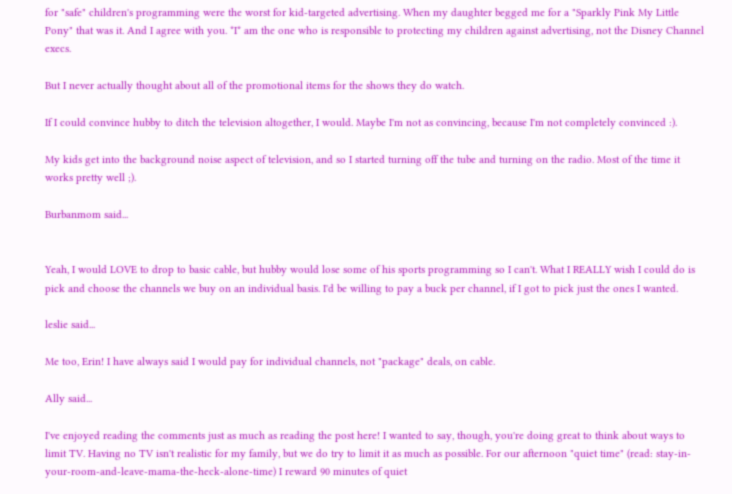for "safe" children's programming were the worst for kid-targeted advertising. When my daughter begged me for a "Sparkly Pink My Little Pony" that was it. And I agree with you. *I* am the one who is responsible to protecting my children against advertising, not the Disney Channel execs.

But I never actually thought about all of the promotional items for the shows they do watch.

If I could convince hubby to ditch the television altogether, I would. Maybe I'm not as convincing, because I'm not completely convinced :).

My kids get into the background noise aspect of television, and so I started turning off the tube and turning on the radio. Most of the time it works pretty well ;).

Burbanmom said...


Yeah, I would LOVE to drop to basic cable, but hubby would lose some of his sports programming so I can't. What I REALLY wish I could do is pick and choose the channels we buy on an individual basis. I'd be willing to pay a buck per channel, if I got to pick just the ones I wanted.

leslie said...

Me too, Erin! I have always said I would pay for individual channels, not "package" deals, on cable.

Ally said...

I've enjoyed reading the comments just as much as reading the post here! I wanted to say, though, you're doing great to think about ways to limit TV. Having no TV isn't realistic for my family, but we do try to limit it as much as possible. For our afternoon "quiet time" (read: stay-in-your-room-and-leave-mama-the-heck-alone-time) I reward 90 minutes of quiet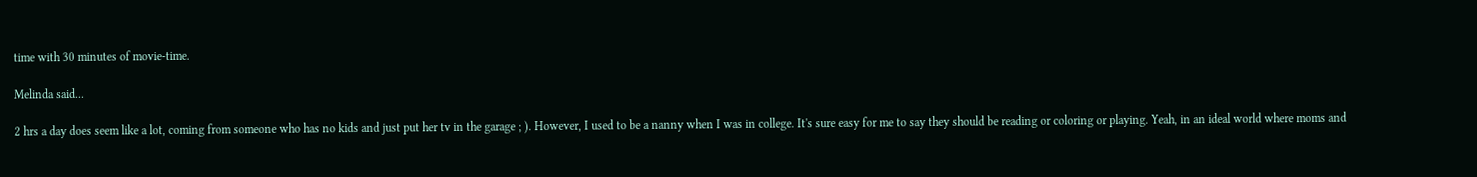time with 30 minutes of movie-time.

Melinda said...

2 hrs a day does seem like a lot, coming from someone who has no kids and just put her tv in the garage ; ). However, I used to be a nanny when I was in college. It's sure easy for me to say they should be reading or coloring or playing. Yeah, in an ideal world where moms and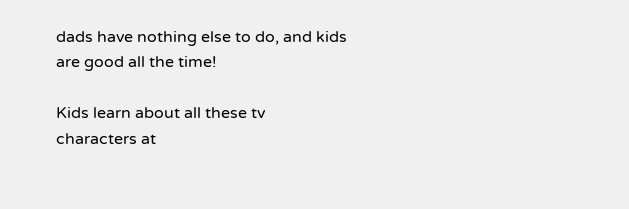dads have nothing else to do, and kids are good all the time!

Kids learn about all these tv characters at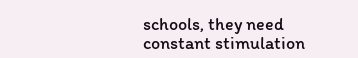schools, they need constant stimulation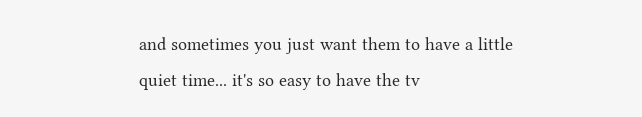and sometimes you just want them to have a little quiet time... it's so easy to have the tv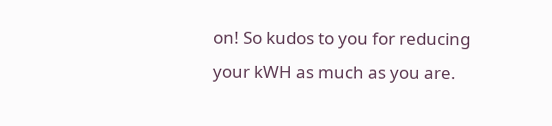on! So kudos to you for reducing your kWH as much as you are.